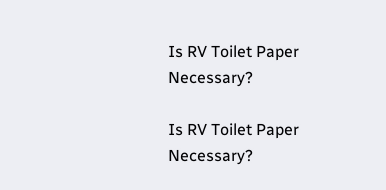Is RV Toilet Paper Necessary?

Is RV Toilet Paper Necessary?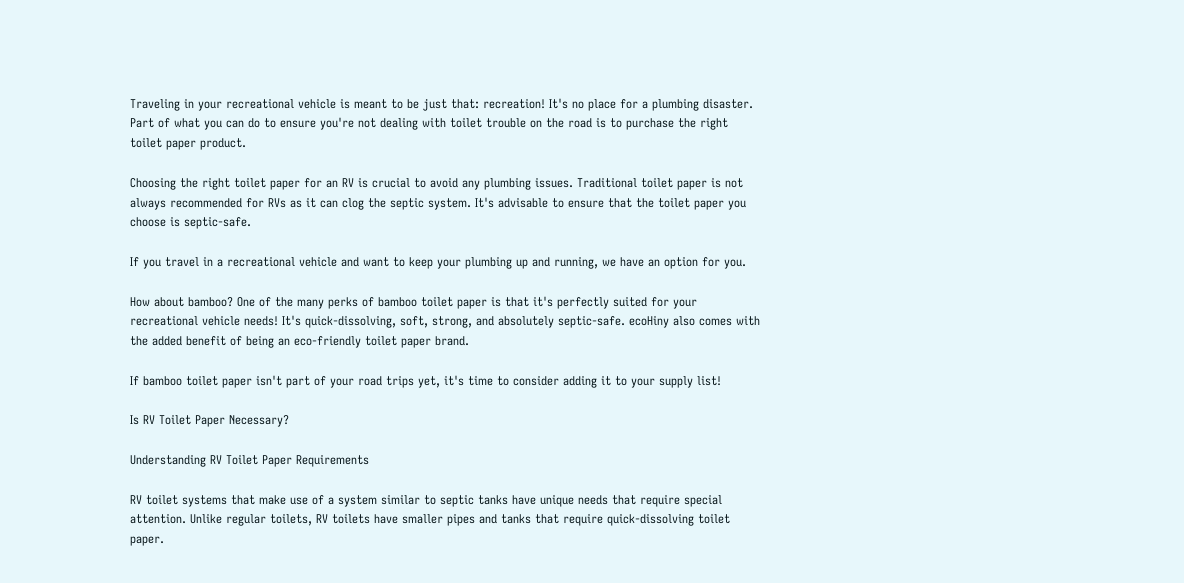Traveling in your recreational vehicle is meant to be just that: recreation! It's no place for a plumbing disaster. Part of what you can do to ensure you're not dealing with toilet trouble on the road is to purchase the right toilet paper product.

Choosing the right toilet paper for an RV is crucial to avoid any plumbing issues. Traditional toilet paper is not always recommended for RVs as it can clog the septic system. It's advisable to ensure that the toilet paper you choose is septic-safe.

If you travel in a recreational vehicle and want to keep your plumbing up and running, we have an option for you.

How about bamboo? One of the many perks of bamboo toilet paper is that it's perfectly suited for your recreational vehicle needs! It's quick-dissolving, soft, strong, and absolutely septic-safe. ecoHiny also comes with the added benefit of being an eco-friendly toilet paper brand.

If bamboo toilet paper isn't part of your road trips yet, it's time to consider adding it to your supply list!

Is RV Toilet Paper Necessary?

Understanding RV Toilet Paper Requirements

RV toilet systems that make use of a system similar to septic tanks have unique needs that require special attention. Unlike regular toilets, RV toilets have smaller pipes and tanks that require quick-dissolving toilet paper.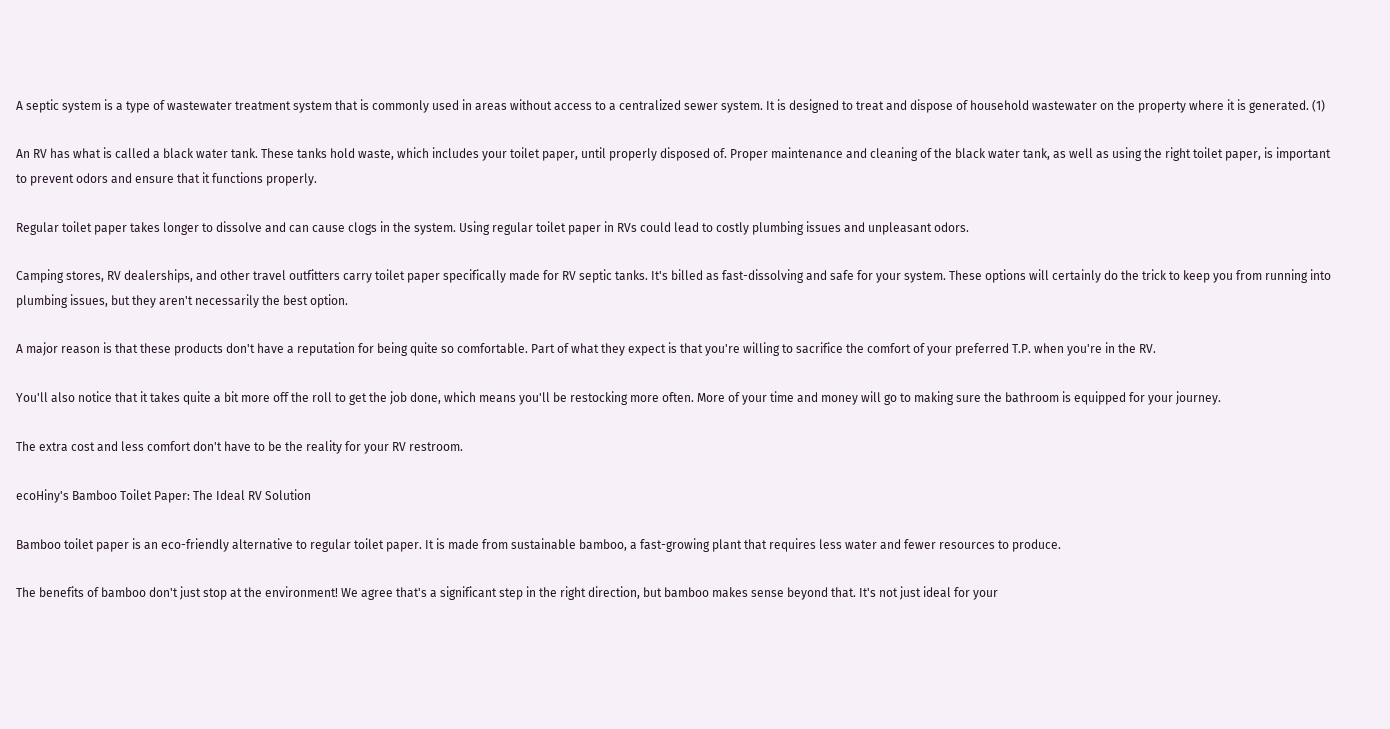A septic system is a type of wastewater treatment system that is commonly used in areas without access to a centralized sewer system. It is designed to treat and dispose of household wastewater on the property where it is generated. (1)

An RV has what is called a black water tank. These tanks hold waste, which includes your toilet paper, until properly disposed of. Proper maintenance and cleaning of the black water tank, as well as using the right toilet paper, is important to prevent odors and ensure that it functions properly.

Regular toilet paper takes longer to dissolve and can cause clogs in the system. Using regular toilet paper in RVs could lead to costly plumbing issues and unpleasant odors.

Camping stores, RV dealerships, and other travel outfitters carry toilet paper specifically made for RV septic tanks. It's billed as fast-dissolving and safe for your system. These options will certainly do the trick to keep you from running into plumbing issues, but they aren't necessarily the best option.

A major reason is that these products don't have a reputation for being quite so comfortable. Part of what they expect is that you're willing to sacrifice the comfort of your preferred T.P. when you're in the RV.

You'll also notice that it takes quite a bit more off the roll to get the job done, which means you'll be restocking more often. More of your time and money will go to making sure the bathroom is equipped for your journey.

The extra cost and less comfort don't have to be the reality for your RV restroom.

ecoHiny's Bamboo Toilet Paper: The Ideal RV Solution

Bamboo toilet paper is an eco-friendly alternative to regular toilet paper. It is made from sustainable bamboo, a fast-growing plant that requires less water and fewer resources to produce.

The benefits of bamboo don't just stop at the environment! We agree that's a significant step in the right direction, but bamboo makes sense beyond that. It's not just ideal for your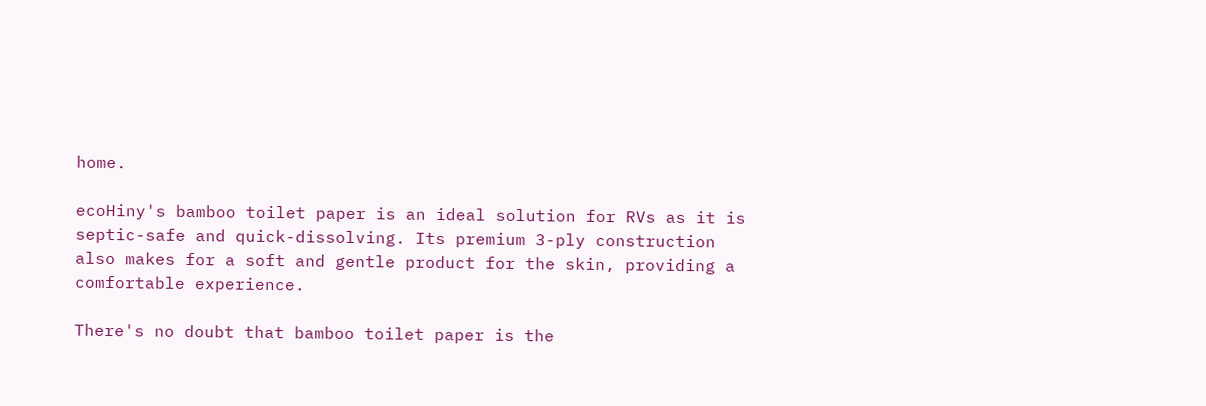home.

ecoHiny's bamboo toilet paper is an ideal solution for RVs as it is septic-safe and quick-dissolving. Its premium 3-ply construction also makes for a soft and gentle product for the skin, providing a comfortable experience.

There's no doubt that bamboo toilet paper is the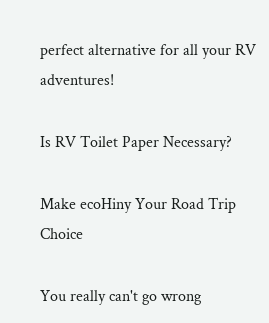perfect alternative for all your RV adventures!

Is RV Toilet Paper Necessary?

Make ecoHiny Your Road Trip Choice

You really can't go wrong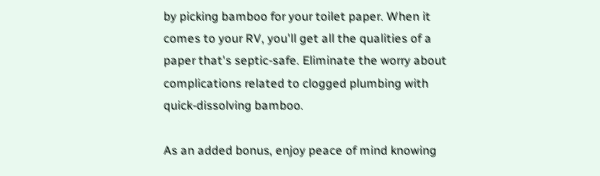by picking bamboo for your toilet paper. When it comes to your RV, you'll get all the qualities of a paper that's septic-safe. Eliminate the worry about complications related to clogged plumbing with quick-dissolving bamboo.

As an added bonus, enjoy peace of mind knowing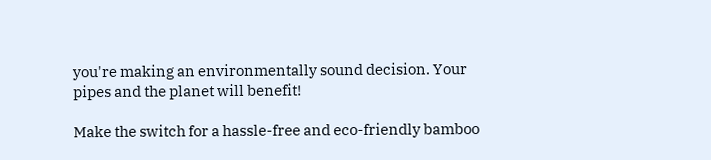you're making an environmentally sound decision. Your pipes and the planet will benefit!

Make the switch for a hassle-free and eco-friendly bamboo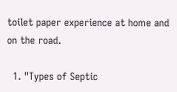toilet paper experience at home and on the road.

  1. "Types of Septic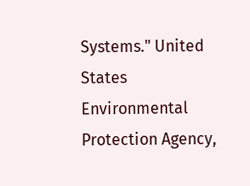Systems." United States Environmental Protection Agency,